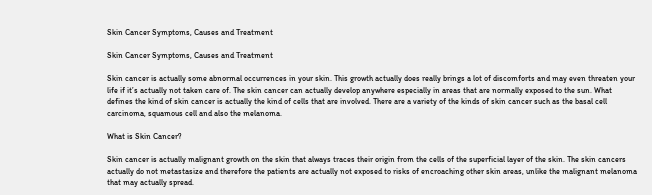Skin Cancer Symptoms, Causes and Treatment

Skin Cancer Symptoms, Causes and Treatment

Skin cancer is actually some abnormal occurrences in your skin. This growth actually does really brings a lot of discomforts and may even threaten your life if it’s actually not taken care of. The skin cancer can actually develop anywhere especially in areas that are normally exposed to the sun. What defines the kind of skin cancer is actually the kind of cells that are involved. There are a variety of the kinds of skin cancer such as the basal cell carcinoma, squamous cell and also the melanoma.

What is Skin Cancer?

Skin cancer is actually malignant growth on the skin that always traces their origin from the cells of the superficial layer of the skin. The skin cancers actually do not metastasize and therefore the patients are actually not exposed to risks of encroaching other skin areas, unlike the malignant melanoma that may actually spread.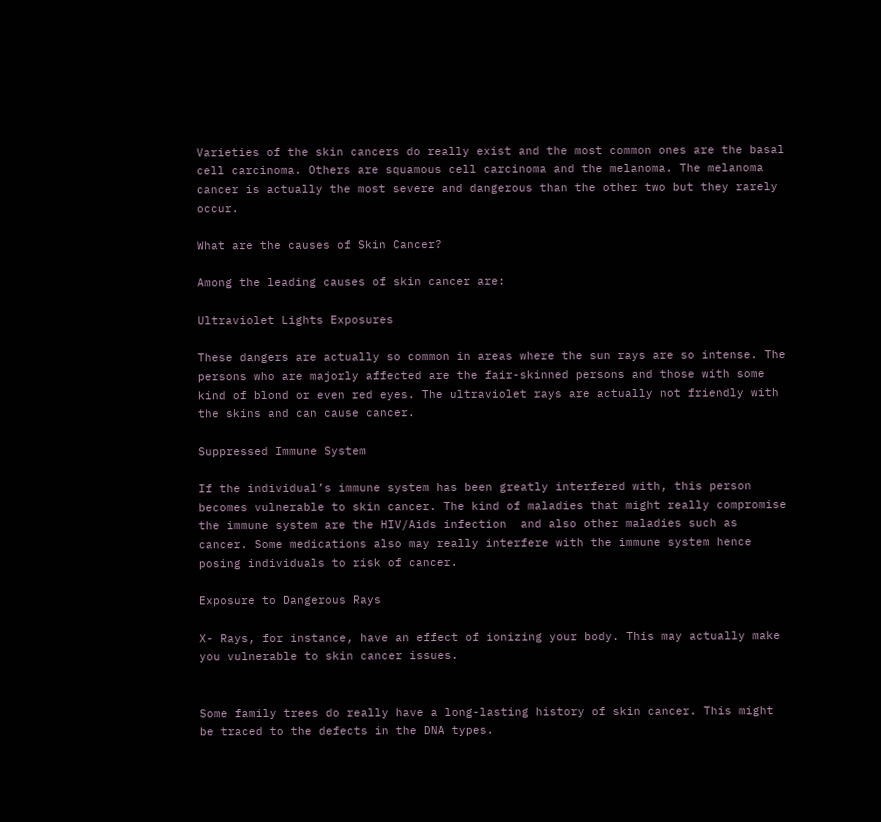Varieties of the skin cancers do really exist and the most common ones are the basal cell carcinoma. Others are squamous cell carcinoma and the melanoma. The melanoma cancer is actually the most severe and dangerous than the other two but they rarely occur.

What are the causes of Skin Cancer?

Among the leading causes of skin cancer are:

Ultraviolet Lights Exposures

These dangers are actually so common in areas where the sun rays are so intense. The persons who are majorly affected are the fair-skinned persons and those with some kind of blond or even red eyes. The ultraviolet rays are actually not friendly with the skins and can cause cancer.

Suppressed Immune System

If the individual’s immune system has been greatly interfered with, this person becomes vulnerable to skin cancer. The kind of maladies that might really compromise the immune system are the HIV/Aids infection  and also other maladies such as cancer. Some medications also may really interfere with the immune system hence posing individuals to risk of cancer.

Exposure to Dangerous Rays

X- Rays, for instance, have an effect of ionizing your body. This may actually make you vulnerable to skin cancer issues.


Some family trees do really have a long-lasting history of skin cancer. This might be traced to the defects in the DNA types.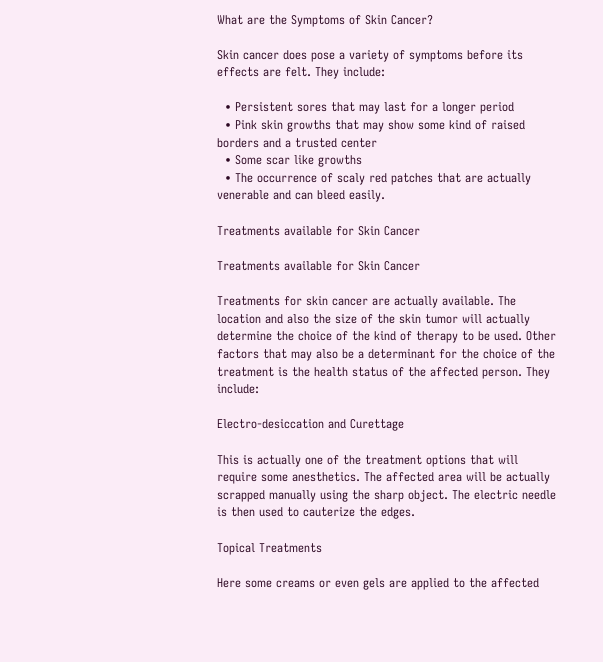What are the Symptoms of Skin Cancer?

Skin cancer does pose a variety of symptoms before its effects are felt. They include:

  • Persistent sores that may last for a longer period
  • Pink skin growths that may show some kind of raised borders and a trusted center
  • Some scar like growths
  • The occurrence of scaly red patches that are actually venerable and can bleed easily.

Treatments available for Skin Cancer

Treatments available for Skin Cancer

Treatments for skin cancer are actually available. The location and also the size of the skin tumor will actually determine the choice of the kind of therapy to be used. Other factors that may also be a determinant for the choice of the treatment is the health status of the affected person. They include:

Electro-desiccation and Curettage

This is actually one of the treatment options that will require some anesthetics. The affected area will be actually scrapped manually using the sharp object. The electric needle is then used to cauterize the edges.

Topical Treatments

Here some creams or even gels are applied to the affected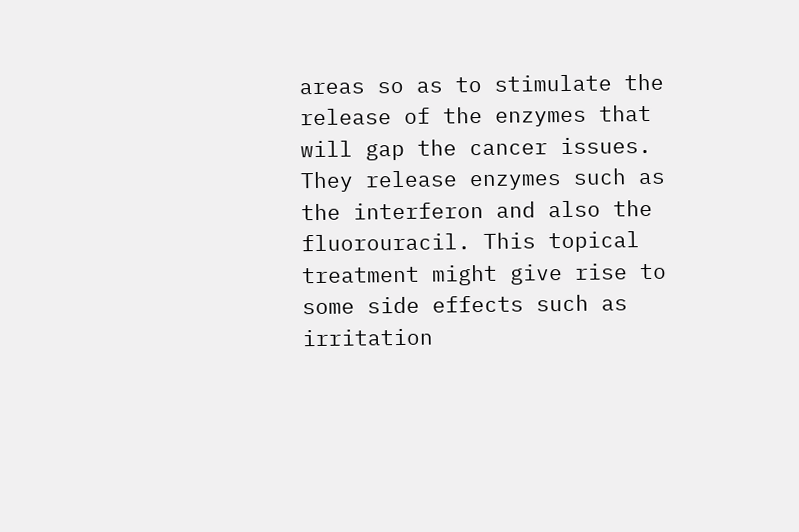areas so as to stimulate the release of the enzymes that will gap the cancer issues. They release enzymes such as the interferon and also the fluorouracil. This topical treatment might give rise to some side effects such as irritation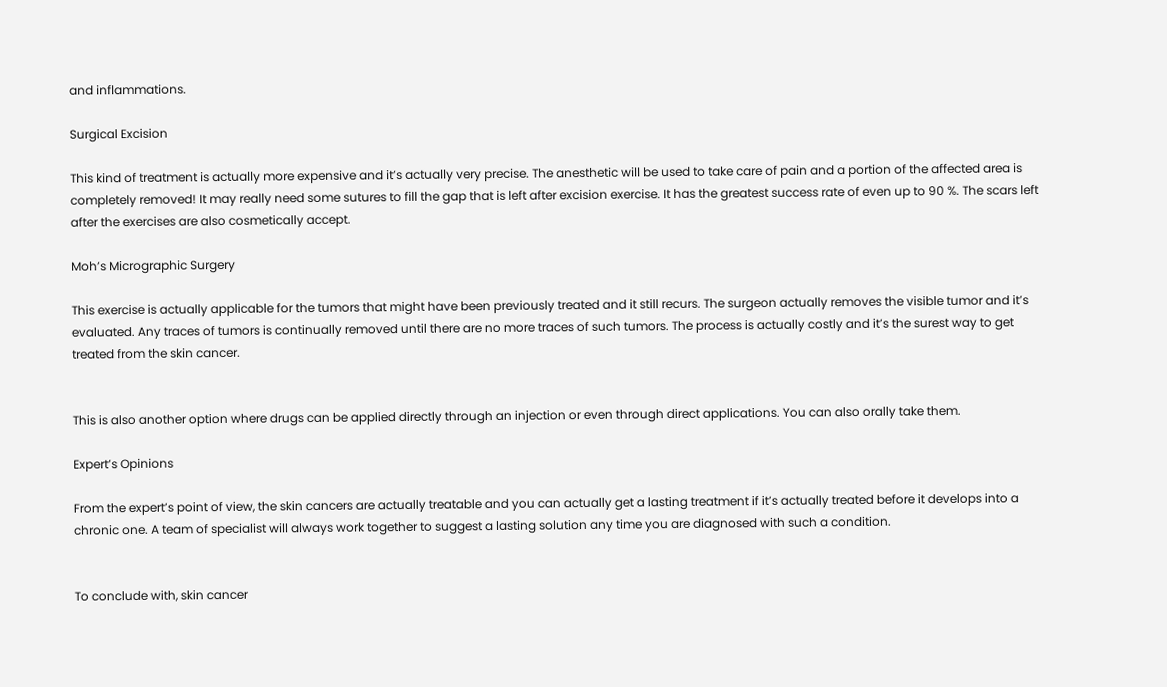and inflammations.

Surgical Excision

This kind of treatment is actually more expensive and it’s actually very precise. The anesthetic will be used to take care of pain and a portion of the affected area is completely removed! It may really need some sutures to fill the gap that is left after excision exercise. It has the greatest success rate of even up to 90 %. The scars left after the exercises are also cosmetically accept.

Moh’s Micrographic Surgery

This exercise is actually applicable for the tumors that might have been previously treated and it still recurs. The surgeon actually removes the visible tumor and it’s evaluated. Any traces of tumors is continually removed until there are no more traces of such tumors. The process is actually costly and it’s the surest way to get treated from the skin cancer.


This is also another option where drugs can be applied directly through an injection or even through direct applications. You can also orally take them.

Expert’s Opinions

From the expert’s point of view, the skin cancers are actually treatable and you can actually get a lasting treatment if it’s actually treated before it develops into a chronic one. A team of specialist will always work together to suggest a lasting solution any time you are diagnosed with such a condition.


To conclude with, skin cancer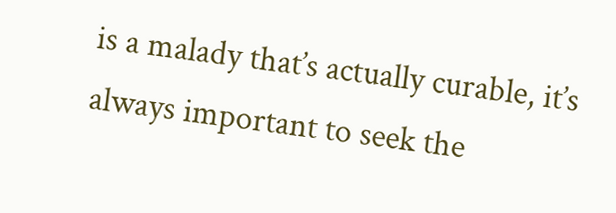is a malady that’s actually curable, it’s always important to seek the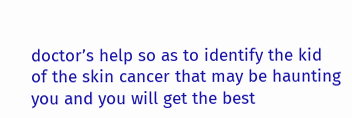doctor’s help so as to identify the kid of the skin cancer that may be haunting you and you will get the best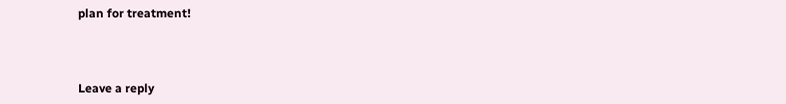plan for treatment!



Leave a reply